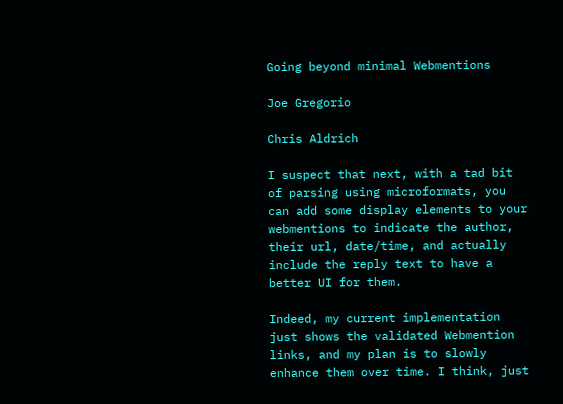Going beyond minimal Webmentions

Joe Gregorio

Chris Aldrich

I suspect that next, with a tad bit of parsing using microformats, you can add some display elements to your webmentions to indicate the author, their url, date/time, and actually include the reply text to have a better UI for them.

Indeed, my current implementation just shows the validated Webmention links, and my plan is to slowly enhance them over time. I think, just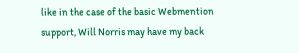like in the case of the basic Webmention support, Will Norris may have my back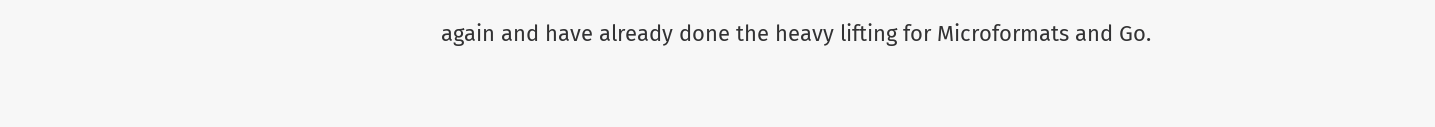again and have already done the heavy lifting for Microformats and Go.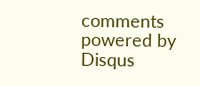comments powered by Disqus